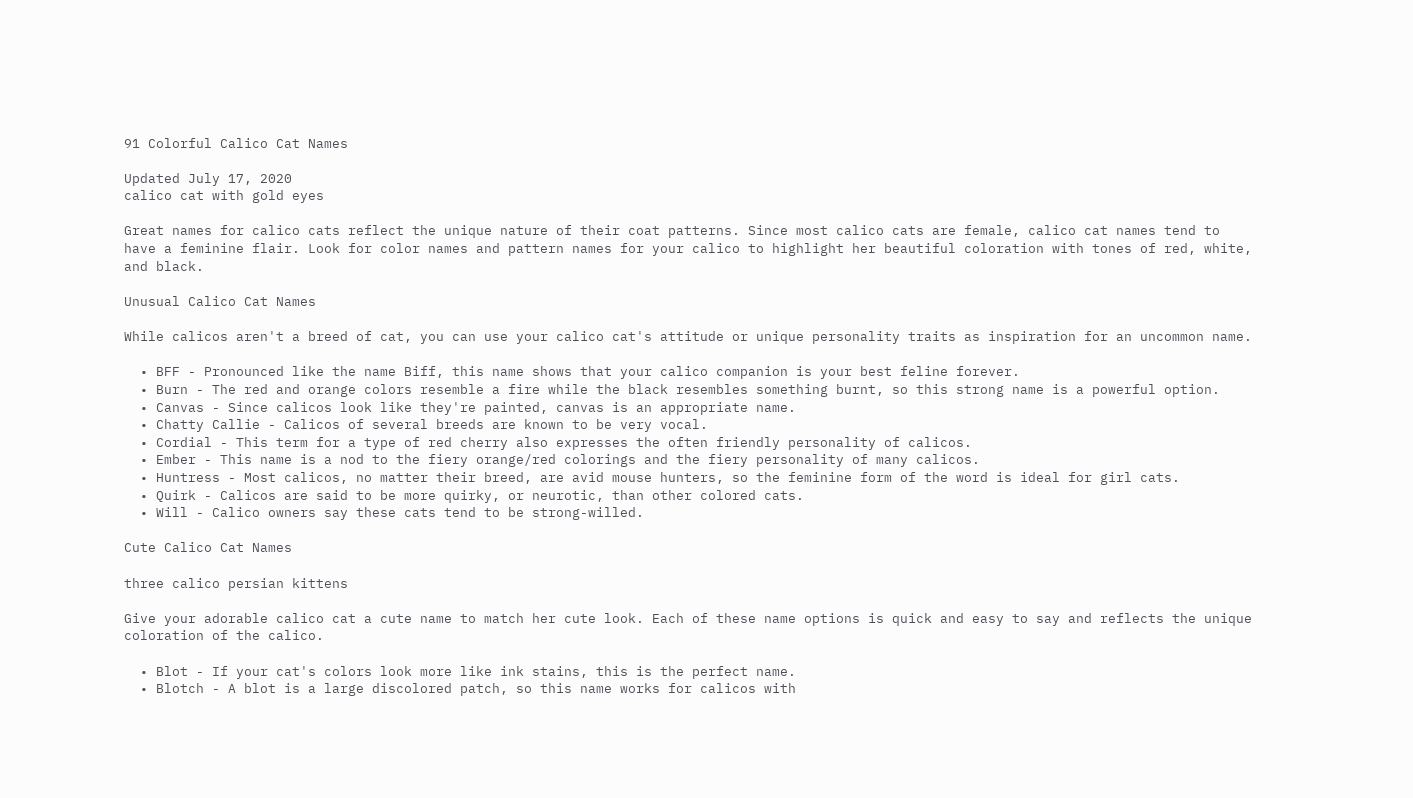91 Colorful Calico Cat Names

Updated July 17, 2020
calico cat with gold eyes

Great names for calico cats reflect the unique nature of their coat patterns. Since most calico cats are female, calico cat names tend to have a feminine flair. Look for color names and pattern names for your calico to highlight her beautiful coloration with tones of red, white, and black.

Unusual Calico Cat Names

While calicos aren't a breed of cat, you can use your calico cat's attitude or unique personality traits as inspiration for an uncommon name.

  • BFF - Pronounced like the name Biff, this name shows that your calico companion is your best feline forever.
  • Burn - The red and orange colors resemble a fire while the black resembles something burnt, so this strong name is a powerful option.
  • Canvas - Since calicos look like they're painted, canvas is an appropriate name.
  • Chatty Callie - Calicos of several breeds are known to be very vocal.
  • Cordial - This term for a type of red cherry also expresses the often friendly personality of calicos.
  • Ember - This name is a nod to the fiery orange/red colorings and the fiery personality of many calicos.
  • Huntress - Most calicos, no matter their breed, are avid mouse hunters, so the feminine form of the word is ideal for girl cats.
  • Quirk - Calicos are said to be more quirky, or neurotic, than other colored cats.
  • Will - Calico owners say these cats tend to be strong-willed.

Cute Calico Cat Names

three calico persian kittens

Give your adorable calico cat a cute name to match her cute look. Each of these name options is quick and easy to say and reflects the unique coloration of the calico.

  • Blot - If your cat's colors look more like ink stains, this is the perfect name.
  • Blotch - A blot is a large discolored patch, so this name works for calicos with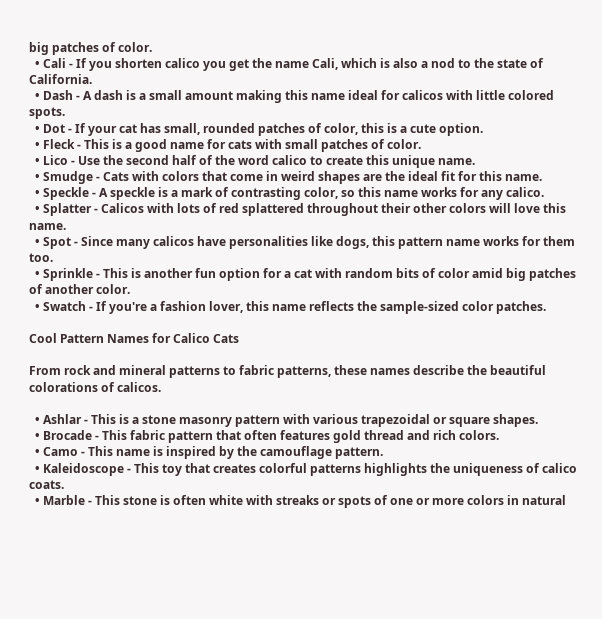big patches of color.
  • Cali - If you shorten calico you get the name Cali, which is also a nod to the state of California.
  • Dash - A dash is a small amount making this name ideal for calicos with little colored spots.
  • Dot - If your cat has small, rounded patches of color, this is a cute option.
  • Fleck - This is a good name for cats with small patches of color.
  • Lico - Use the second half of the word calico to create this unique name.
  • Smudge - Cats with colors that come in weird shapes are the ideal fit for this name.
  • Speckle - A speckle is a mark of contrasting color, so this name works for any calico.
  • Splatter - Calicos with lots of red splattered throughout their other colors will love this name.
  • Spot - Since many calicos have personalities like dogs, this pattern name works for them too.
  • Sprinkle - This is another fun option for a cat with random bits of color amid big patches of another color.
  • Swatch - If you're a fashion lover, this name reflects the sample-sized color patches.

Cool Pattern Names for Calico Cats

From rock and mineral patterns to fabric patterns, these names describe the beautiful colorations of calicos.

  • Ashlar - This is a stone masonry pattern with various trapezoidal or square shapes.
  • Brocade - This fabric pattern that often features gold thread and rich colors.
  • Camo - This name is inspired by the camouflage pattern.
  • Kaleidoscope - This toy that creates colorful patterns highlights the uniqueness of calico coats.
  • Marble - This stone is often white with streaks or spots of one or more colors in natural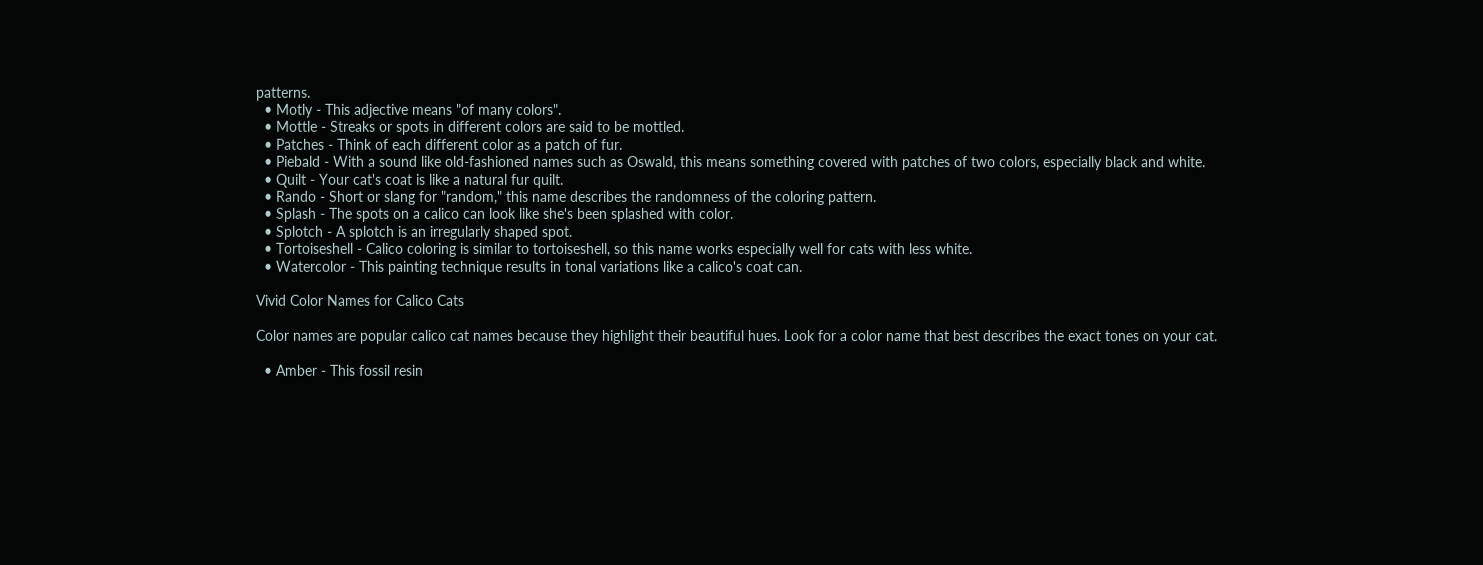patterns.
  • Motly - This adjective means "of many colors".
  • Mottle - Streaks or spots in different colors are said to be mottled.
  • Patches - Think of each different color as a patch of fur.
  • Piebald - With a sound like old-fashioned names such as Oswald, this means something covered with patches of two colors, especially black and white.
  • Quilt - Your cat's coat is like a natural fur quilt.
  • Rando - Short or slang for "random," this name describes the randomness of the coloring pattern.
  • Splash - The spots on a calico can look like she's been splashed with color.
  • Splotch - A splotch is an irregularly shaped spot.
  • Tortoiseshell - Calico coloring is similar to tortoiseshell, so this name works especially well for cats with less white.
  • Watercolor - This painting technique results in tonal variations like a calico's coat can.

Vivid Color Names for Calico Cats

Color names are popular calico cat names because they highlight their beautiful hues. Look for a color name that best describes the exact tones on your cat.

  • Amber - This fossil resin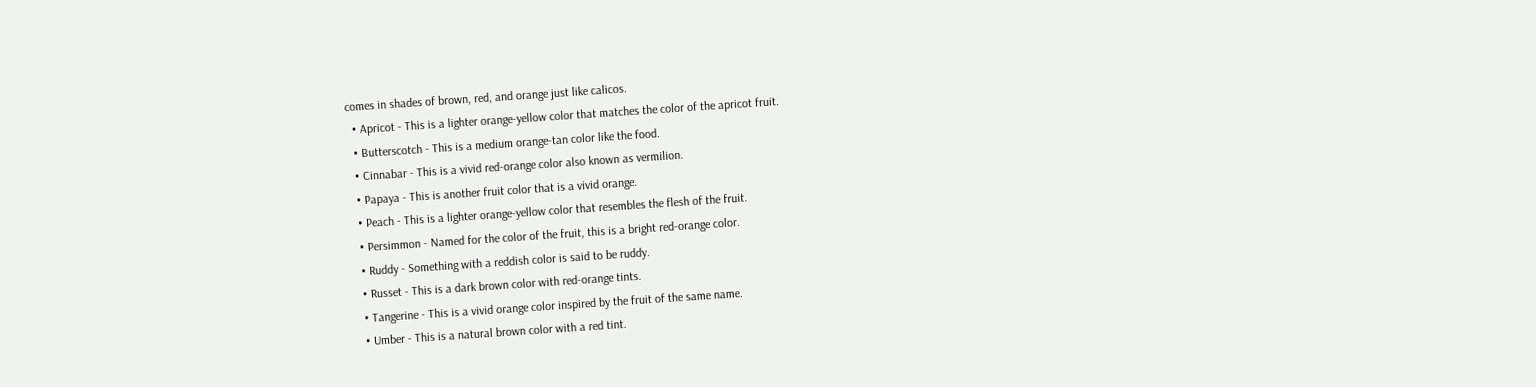comes in shades of brown, red, and orange just like calicos.
  • Apricot - This is a lighter orange-yellow color that matches the color of the apricot fruit.
  • Butterscotch - This is a medium orange-tan color like the food.
  • Cinnabar - This is a vivid red-orange color also known as vermilion.
  • Papaya - This is another fruit color that is a vivid orange.
  • Peach - This is a lighter orange-yellow color that resembles the flesh of the fruit.
  • Persimmon - Named for the color of the fruit, this is a bright red-orange color.
  • Ruddy - Something with a reddish color is said to be ruddy.
  • Russet - This is a dark brown color with red-orange tints.
  • Tangerine - This is a vivid orange color inspired by the fruit of the same name.
  • Umber - This is a natural brown color with a red tint.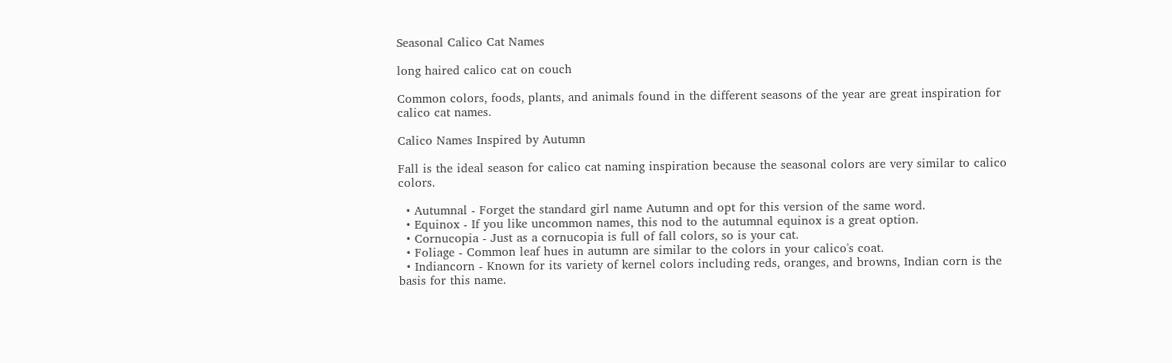Seasonal Calico Cat Names

long haired calico cat on couch

Common colors, foods, plants, and animals found in the different seasons of the year are great inspiration for calico cat names.

Calico Names Inspired by Autumn

Fall is the ideal season for calico cat naming inspiration because the seasonal colors are very similar to calico colors.

  • Autumnal - Forget the standard girl name Autumn and opt for this version of the same word.
  • Equinox - If you like uncommon names, this nod to the autumnal equinox is a great option.
  • Cornucopia - Just as a cornucopia is full of fall colors, so is your cat.
  • Foliage - Common leaf hues in autumn are similar to the colors in your calico's coat.
  • Indiancorn - Known for its variety of kernel colors including reds, oranges, and browns, Indian corn is the basis for this name.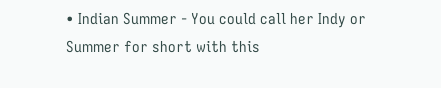• Indian Summer - You could call her Indy or Summer for short with this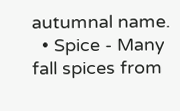autumnal name.
  • Spice - Many fall spices from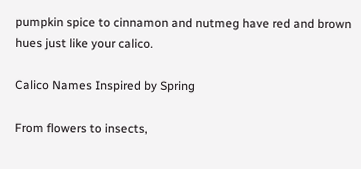pumpkin spice to cinnamon and nutmeg have red and brown hues just like your calico.

Calico Names Inspired by Spring

From flowers to insects,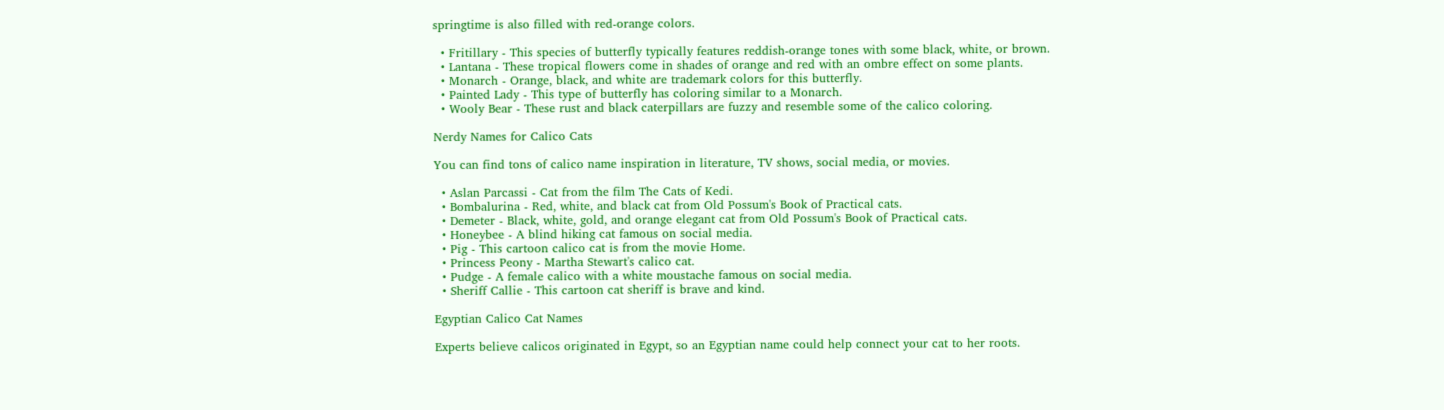springtime is also filled with red-orange colors.

  • Fritillary - This species of butterfly typically features reddish-orange tones with some black, white, or brown.
  • Lantana - These tropical flowers come in shades of orange and red with an ombre effect on some plants.
  • Monarch - Orange, black, and white are trademark colors for this butterfly.
  • Painted Lady - This type of butterfly has coloring similar to a Monarch.
  • Wooly Bear - These rust and black caterpillars are fuzzy and resemble some of the calico coloring.

Nerdy Names for Calico Cats

You can find tons of calico name inspiration in literature, TV shows, social media, or movies.

  • Aslan Parcassi - Cat from the film The Cats of Kedi.
  • Bombalurina - Red, white, and black cat from Old Possum's Book of Practical cats.
  • Demeter - Black, white, gold, and orange elegant cat from Old Possum's Book of Practical cats.
  • Honeybee - A blind hiking cat famous on social media.
  • Pig - This cartoon calico cat is from the movie Home.
  • Princess Peony - Martha Stewart's calico cat.
  • Pudge - A female calico with a white moustache famous on social media.
  • Sheriff Callie - This cartoon cat sheriff is brave and kind.

Egyptian Calico Cat Names

Experts believe calicos originated in Egypt, so an Egyptian name could help connect your cat to her roots.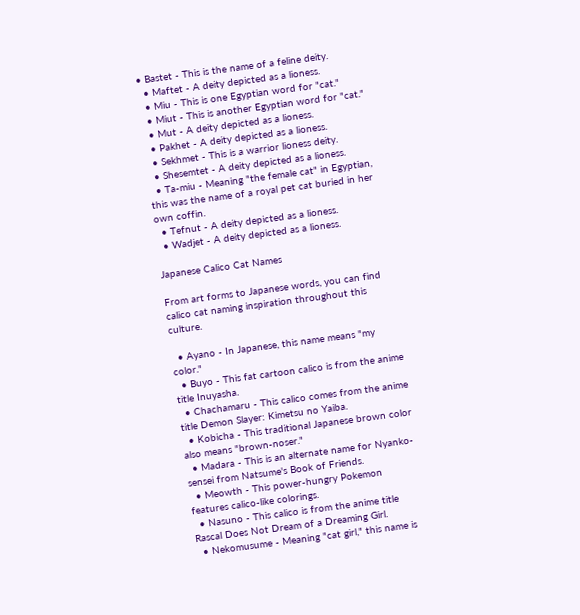• Bastet - This is the name of a feline deity.
  • Maftet - A deity depicted as a lioness.
  • Miu - This is one Egyptian word for "cat."
  • Miut - This is another Egyptian word for "cat."
  • Mut - A deity depicted as a lioness.
  • Pakhet - A deity depicted as a lioness.
  • Sekhmet - This is a warrior lioness deity.
  • Shesemtet - A deity depicted as a lioness.
  • Ta-miu - Meaning "the female cat" in Egyptian, this was the name of a royal pet cat buried in her own coffin.
  • Tefnut - A deity depicted as a lioness.
  • Wadjet - A deity depicted as a lioness.

Japanese Calico Cat Names

From art forms to Japanese words, you can find calico cat naming inspiration throughout this culture.

  • Ayano - In Japanese, this name means "my color."
  • Buyo - This fat cartoon calico is from the anime title Inuyasha.
  • Chachamaru - This calico comes from the anime title Demon Slayer: Kimetsu no Yaiba.
  • Kobicha - This traditional Japanese brown color also means "brown-noser."
  • Madara - This is an alternate name for Nyanko-sensei from Natsume's Book of Friends.
  • Meowth - This power-hungry Pokemon features calico-like colorings.
  • Nasuno - This calico is from the anime title Rascal Does Not Dream of a Dreaming Girl.
  • Nekomusume - Meaning "cat girl," this name is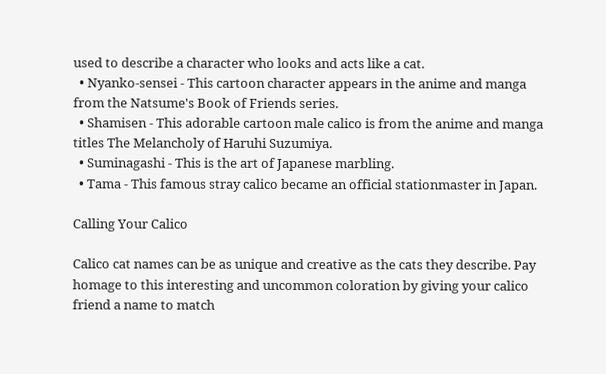used to describe a character who looks and acts like a cat.
  • Nyanko-sensei - This cartoon character appears in the anime and manga from the Natsume's Book of Friends series.
  • Shamisen - This adorable cartoon male calico is from the anime and manga titles The Melancholy of Haruhi Suzumiya.
  • Suminagashi - This is the art of Japanese marbling.
  • Tama - This famous stray calico became an official stationmaster in Japan.

Calling Your Calico

Calico cat names can be as unique and creative as the cats they describe. Pay homage to this interesting and uncommon coloration by giving your calico friend a name to match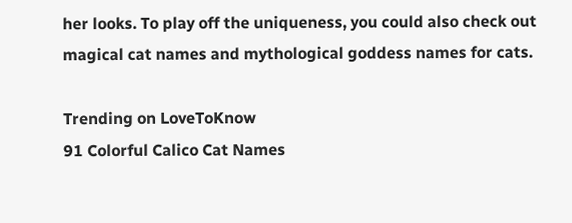her looks. To play off the uniqueness, you could also check out magical cat names and mythological goddess names for cats.

Trending on LoveToKnow
91 Colorful Calico Cat Names